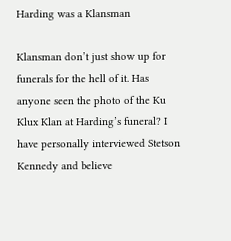Harding was a Klansman

Klansman don’t just show up for funerals for the hell of it. Has anyone seen the photo of the Ku Klux Klan at Harding’s funeral? I have personally interviewed Stetson Kennedy and believe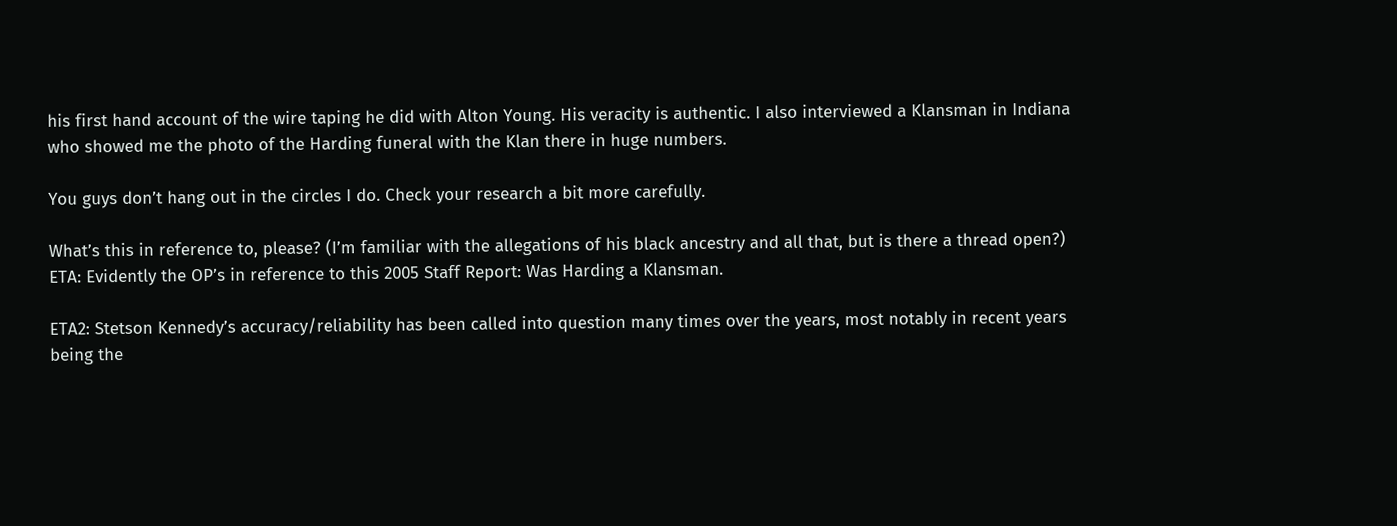his first hand account of the wire taping he did with Alton Young. His veracity is authentic. I also interviewed a Klansman in Indiana who showed me the photo of the Harding funeral with the Klan there in huge numbers.

You guys don’t hang out in the circles I do. Check your research a bit more carefully.

What’s this in reference to, please? (I’m familiar with the allegations of his black ancestry and all that, but is there a thread open?)
ETA: Evidently the OP’s in reference to this 2005 Staff Report: Was Harding a Klansman.

ETA2: Stetson Kennedy’s accuracy/reliability has been called into question many times over the years, most notably in recent years being the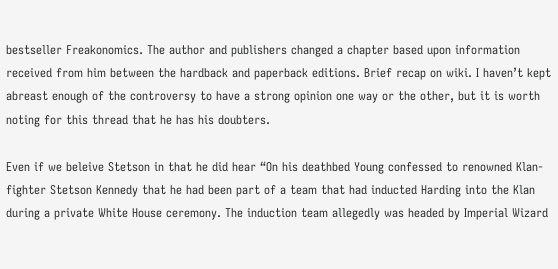bestseller Freakonomics. The author and publishers changed a chapter based upon information received from him between the hardback and paperback editions. Brief recap on wiki. I haven’t kept abreast enough of the controversy to have a strong opinion one way or the other, but it is worth noting for this thread that he has his doubters.

Even if we beleive Stetson in that he did hear “On his deathbed Young confessed to renowned Klan-fighter Stetson Kennedy that he had been part of a team that had inducted Harding into the Klan during a private White House ceremony. The induction team allegedly was headed by Imperial Wizard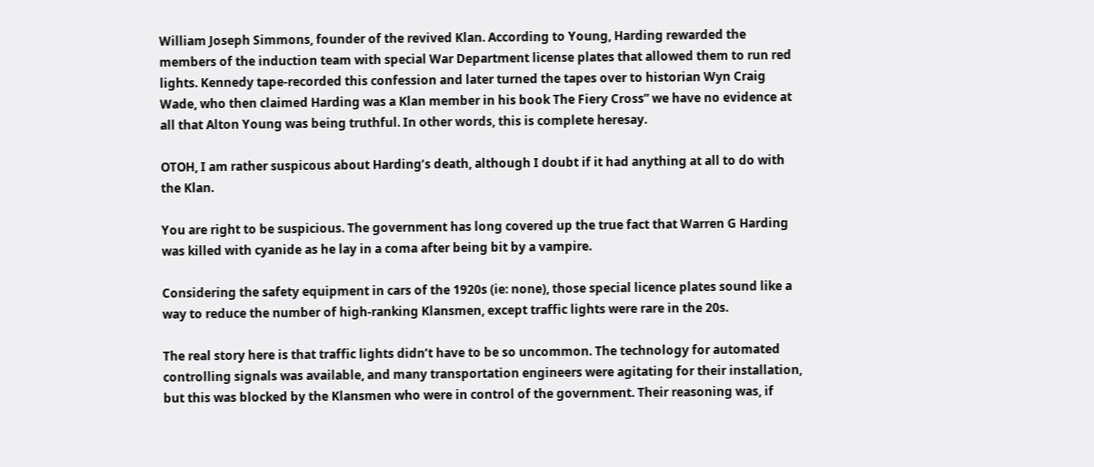William Joseph Simmons, founder of the revived Klan. According to Young, Harding rewarded the members of the induction team with special War Department license plates that allowed them to run red lights. Kennedy tape-recorded this confession and later turned the tapes over to historian Wyn Craig Wade, who then claimed Harding was a Klan member in his book The Fiery Cross” we have no evidence at all that Alton Young was being truthful. In other words, this is complete heresay.

OTOH, I am rather suspicous about Harding’s death, although I doubt if it had anything at all to do with the Klan.

You are right to be suspicious. The government has long covered up the true fact that Warren G Harding was killed with cyanide as he lay in a coma after being bit by a vampire.

Considering the safety equipment in cars of the 1920s (ie: none), those special licence plates sound like a way to reduce the number of high-ranking Klansmen, except traffic lights were rare in the 20s.

The real story here is that traffic lights didn’t have to be so uncommon. The technology for automated controlling signals was available, and many transportation engineers were agitating for their installation, but this was blocked by the Klansmen who were in control of the government. Their reasoning was, if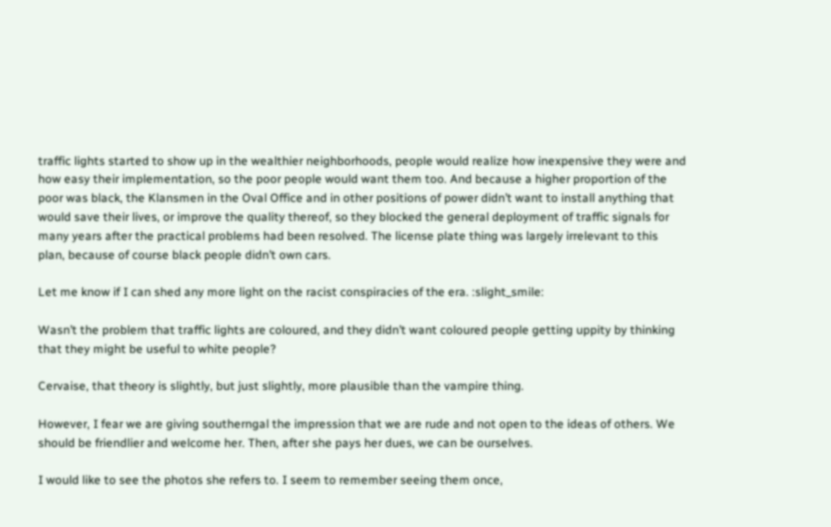traffic lights started to show up in the wealthier neighborhoods, people would realize how inexpensive they were and how easy their implementation, so the poor people would want them too. And because a higher proportion of the poor was black, the Klansmen in the Oval Office and in other positions of power didn’t want to install anything that would save their lives, or improve the quality thereof, so they blocked the general deployment of traffic signals for many years after the practical problems had been resolved. The license plate thing was largely irrelevant to this plan, because of course black people didn’t own cars.

Let me know if I can shed any more light on the racist conspiracies of the era. :slight_smile:

Wasn’t the problem that traffic lights are coloured, and they didn’t want coloured people getting uppity by thinking that they might be useful to white people?

Cervaise, that theory is slightly, but just slightly, more plausible than the vampire thing.

However, I fear we are giving southerngal the impression that we are rude and not open to the ideas of others. We should be friendlier and welcome her. Then, after she pays her dues, we can be ourselves.

I would like to see the photos she refers to. I seem to remember seeing them once,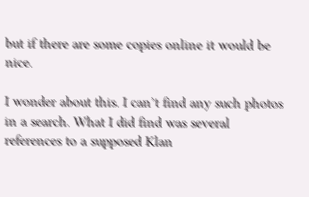but if there are some copies online it would be nice.

I wonder about this. I can’t find any such photos in a search. What I did find was several references to a supposed Klan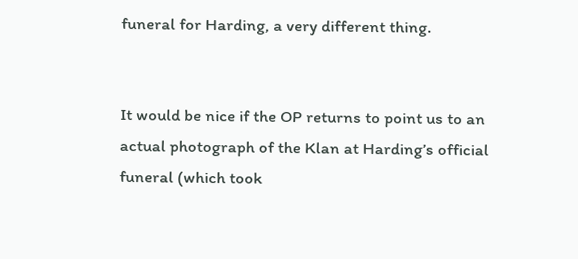funeral for Harding, a very different thing.


It would be nice if the OP returns to point us to an actual photograph of the Klan at Harding’s official funeral (which took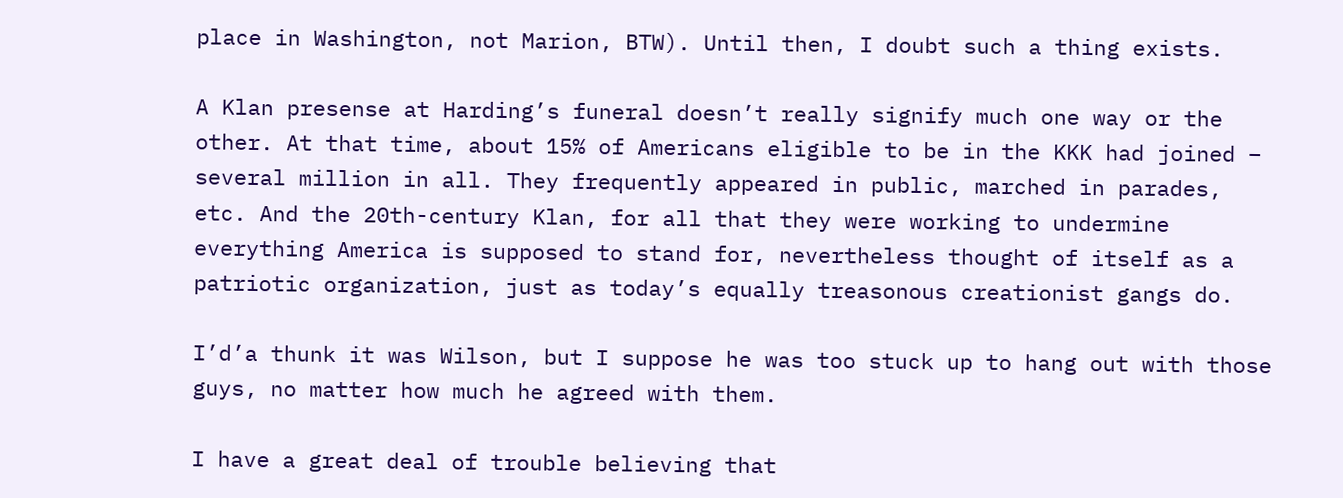place in Washington, not Marion, BTW). Until then, I doubt such a thing exists.

A Klan presense at Harding’s funeral doesn’t really signify much one way or the other. At that time, about 15% of Americans eligible to be in the KKK had joined – several million in all. They frequently appeared in public, marched in parades, etc. And the 20th-century Klan, for all that they were working to undermine everything America is supposed to stand for, nevertheless thought of itself as a patriotic organization, just as today’s equally treasonous creationist gangs do.

I’d’a thunk it was Wilson, but I suppose he was too stuck up to hang out with those guys, no matter how much he agreed with them.

I have a great deal of trouble believing that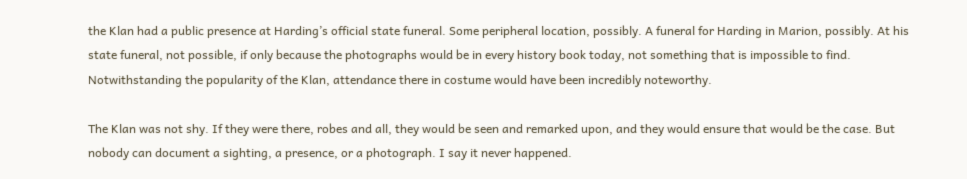the Klan had a public presence at Harding’s official state funeral. Some peripheral location, possibly. A funeral for Harding in Marion, possibly. At his state funeral, not possible, if only because the photographs would be in every history book today, not something that is impossible to find. Notwithstanding the popularity of the Klan, attendance there in costume would have been incredibly noteworthy.

The Klan was not shy. If they were there, robes and all, they would be seen and remarked upon, and they would ensure that would be the case. But nobody can document a sighting, a presence, or a photograph. I say it never happened.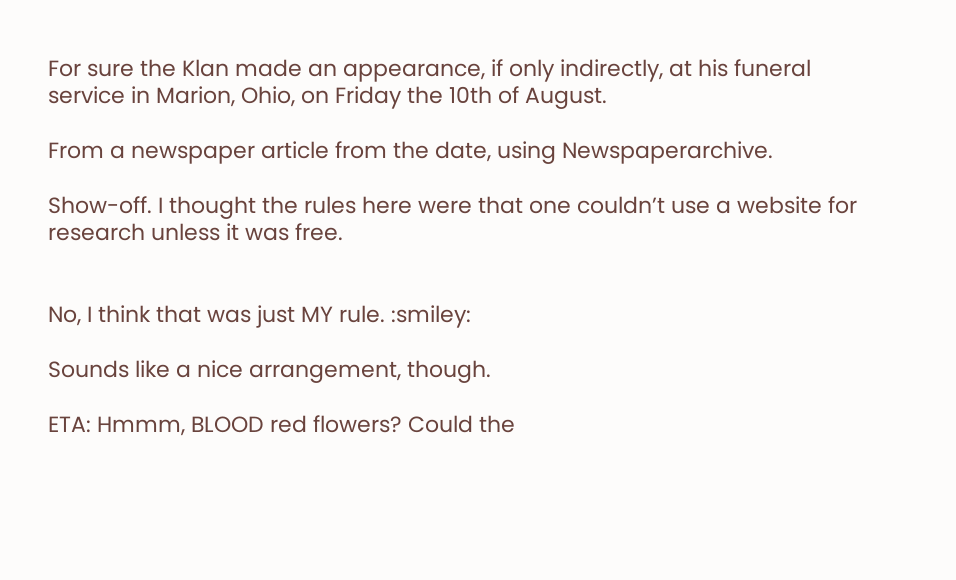For sure the Klan made an appearance, if only indirectly, at his funeral service in Marion, Ohio, on Friday the 10th of August.

From a newspaper article from the date, using Newspaperarchive.

Show-off. I thought the rules here were that one couldn’t use a website for research unless it was free.


No, I think that was just MY rule. :smiley:

Sounds like a nice arrangement, though.

ETA: Hmmm, BLOOD red flowers? Could the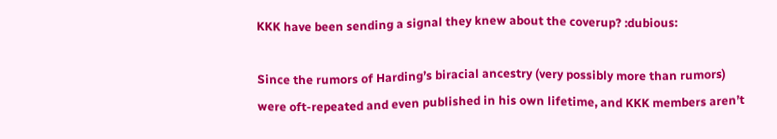KKK have been sending a signal they knew about the coverup? :dubious:

Since the rumors of Harding’s biracial ancestry (very possibly more than rumors) were oft-repeated and even published in his own lifetime, and KKK members aren’t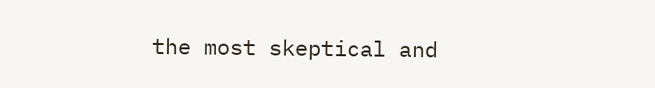the most skeptical and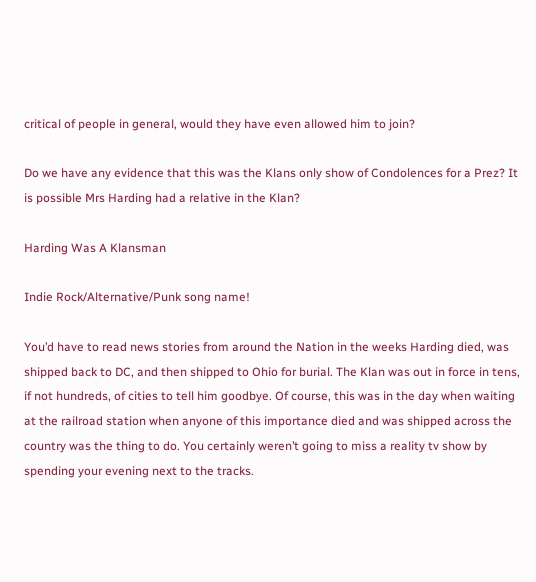critical of people in general, would they have even allowed him to join?

Do we have any evidence that this was the Klans only show of Condolences for a Prez? It is possible Mrs Harding had a relative in the Klan?

Harding Was A Klansman

Indie Rock/Alternative/Punk song name!

You’d have to read news stories from around the Nation in the weeks Harding died, was shipped back to DC, and then shipped to Ohio for burial. The Klan was out in force in tens, if not hundreds, of cities to tell him goodbye. Of course, this was in the day when waiting at the railroad station when anyone of this importance died and was shipped across the country was the thing to do. You certainly weren’t going to miss a reality tv show by spending your evening next to the tracks.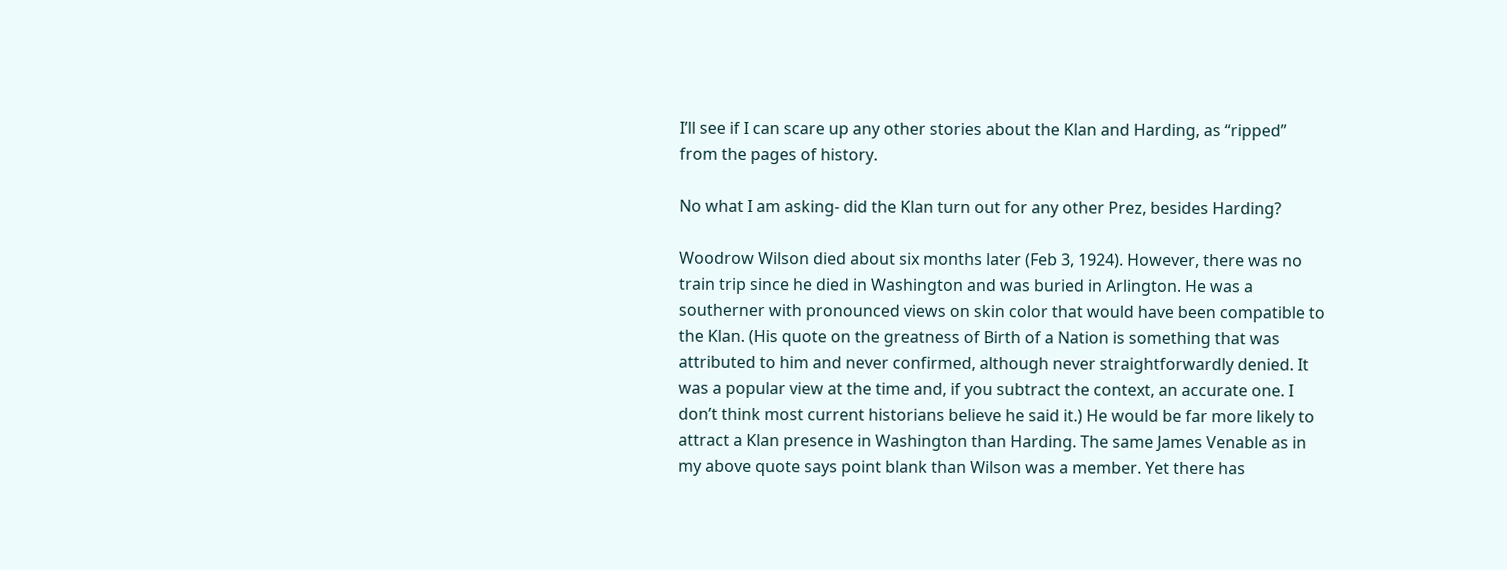I’ll see if I can scare up any other stories about the Klan and Harding, as “ripped” from the pages of history.

No what I am asking- did the Klan turn out for any other Prez, besides Harding?

Woodrow Wilson died about six months later (Feb 3, 1924). However, there was no train trip since he died in Washington and was buried in Arlington. He was a southerner with pronounced views on skin color that would have been compatible to the Klan. (His quote on the greatness of Birth of a Nation is something that was attributed to him and never confirmed, although never straightforwardly denied. It was a popular view at the time and, if you subtract the context, an accurate one. I don’t think most current historians believe he said it.) He would be far more likely to attract a Klan presence in Washington than Harding. The same James Venable as in my above quote says point blank than Wilson was a member. Yet there has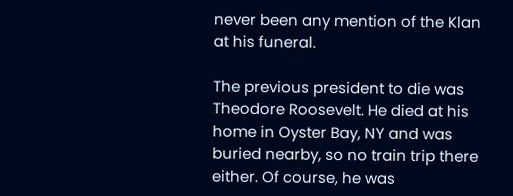never been any mention of the Klan at his funeral.

The previous president to die was Theodore Roosevelt. He died at his home in Oyster Bay, NY and was buried nearby, so no train trip there either. Of course, he was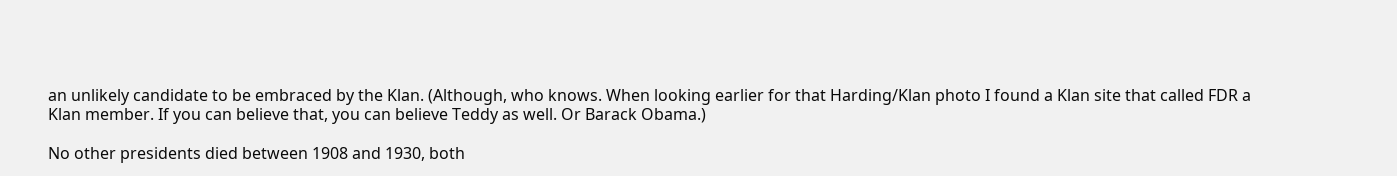an unlikely candidate to be embraced by the Klan. (Although, who knows. When looking earlier for that Harding/Klan photo I found a Klan site that called FDR a Klan member. If you can believe that, you can believe Teddy as well. Or Barack Obama.)

No other presidents died between 1908 and 1930, both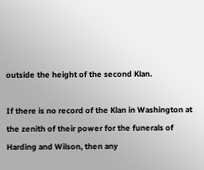outside the height of the second Klan.

If there is no record of the Klan in Washington at the zenith of their power for the funerals of Harding and Wilson, then any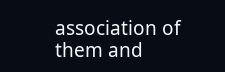association of them and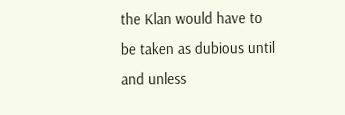the Klan would have to be taken as dubious until and unless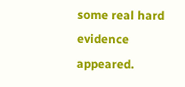some real hard evidence appeared.